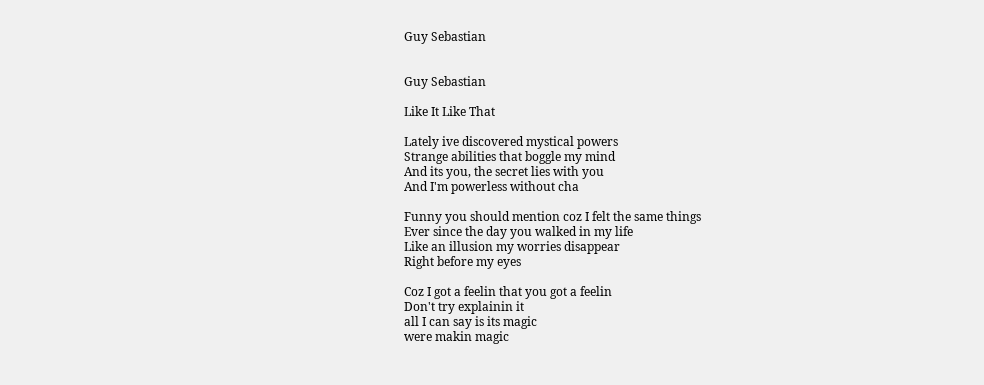Guy Sebastian


Guy Sebastian

Like It Like That

Lately ive discovered mystical powers
Strange abilities that boggle my mind
And its you, the secret lies with you
And I'm powerless without cha

Funny you should mention coz I felt the same things
Ever since the day you walked in my life
Like an illusion my worries disappear
Right before my eyes

Coz I got a feelin that you got a feelin
Don't try explainin it
all I can say is its magic
were makin magic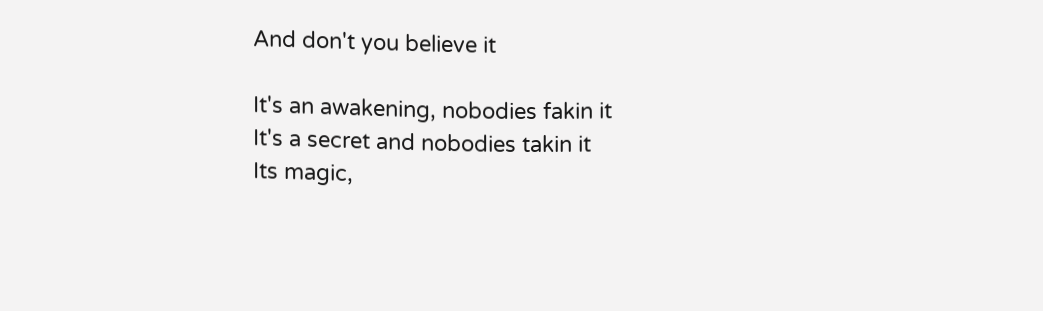And don't you believe it

It's an awakening, nobodies fakin it
It's a secret and nobodies takin it
Its magic,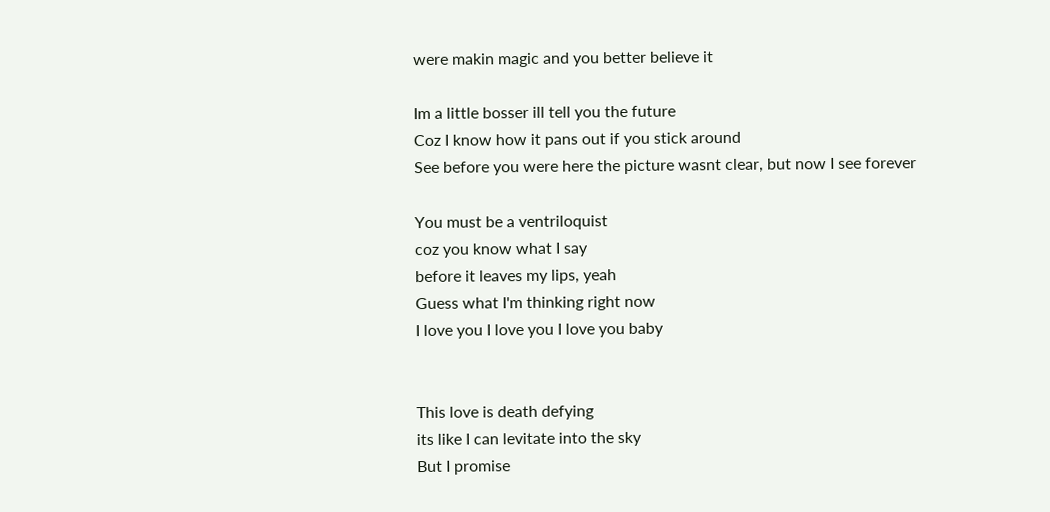were makin magic and you better believe it

Im a little bosser ill tell you the future
Coz I know how it pans out if you stick around
See before you were here the picture wasnt clear, but now I see forever

You must be a ventriloquist
coz you know what I say
before it leaves my lips, yeah
Guess what I'm thinking right now
I love you I love you I love you baby


This love is death defying
its like I can levitate into the sky
But I promise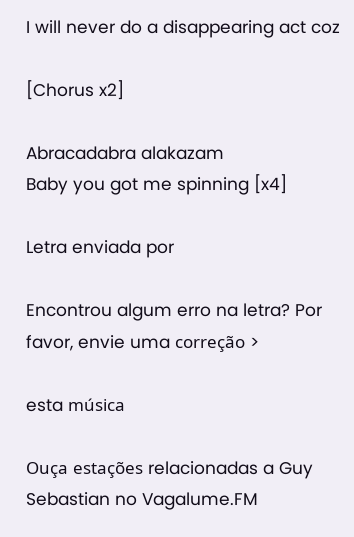I will never do a disappearing act coz

[Chorus x2]

Abracadabra alakazam
Baby you got me spinning [x4]

Letra enviada por

Encontrou algum erro na letra? Por favor, envie uma correção >

esta música

Ouça estações relacionadas a Guy Sebastian no Vagalume.FM